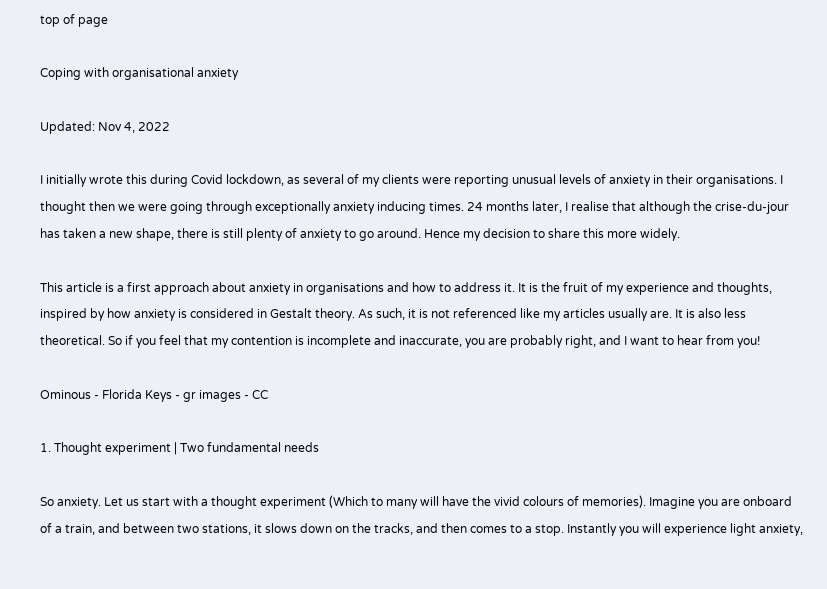top of page

Coping with organisational anxiety

Updated: Nov 4, 2022

I initially wrote this during Covid lockdown, as several of my clients were reporting unusual levels of anxiety in their organisations. I thought then we were going through exceptionally anxiety inducing times. 24 months later, I realise that although the crise-du-jour has taken a new shape, there is still plenty of anxiety to go around. Hence my decision to share this more widely.

This article is a first approach about anxiety in organisations and how to address it. It is the fruit of my experience and thoughts, inspired by how anxiety is considered in Gestalt theory. As such, it is not referenced like my articles usually are. It is also less theoretical. So if you feel that my contention is incomplete and inaccurate, you are probably right, and I want to hear from you!

Ominous - Florida Keys - gr images - CC

1. Thought experiment | Two fundamental needs

So anxiety. Let us start with a thought experiment (Which to many will have the vivid colours of memories). Imagine you are onboard of a train, and between two stations, it slows down on the tracks, and then comes to a stop. Instantly you will experience light anxiety,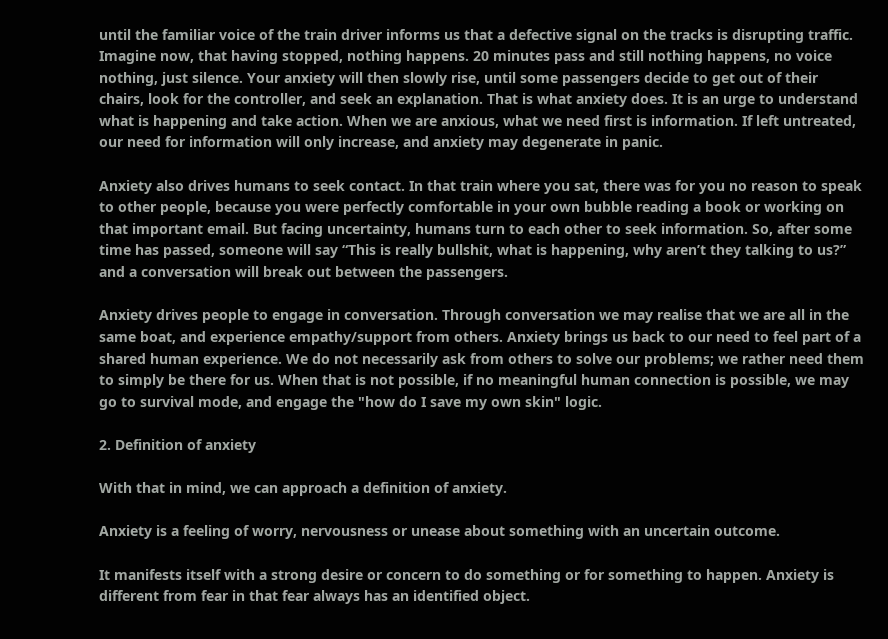until the familiar voice of the train driver informs us that a defective signal on the tracks is disrupting traffic. Imagine now, that having stopped, nothing happens. 20 minutes pass and still nothing happens, no voice nothing, just silence. Your anxiety will then slowly rise, until some passengers decide to get out of their chairs, look for the controller, and seek an explanation. That is what anxiety does. It is an urge to understand what is happening and take action. When we are anxious, what we need first is information. If left untreated, our need for information will only increase, and anxiety may degenerate in panic.

Anxiety also drives humans to seek contact. In that train where you sat, there was for you no reason to speak to other people, because you were perfectly comfortable in your own bubble reading a book or working on that important email. But facing uncertainty, humans turn to each other to seek information. So, after some time has passed, someone will say “This is really bullshit, what is happening, why aren’t they talking to us?” and a conversation will break out between the passengers.

Anxiety drives people to engage in conversation. Through conversation we may realise that we are all in the same boat, and experience empathy/support from others. Anxiety brings us back to our need to feel part of a shared human experience. We do not necessarily ask from others to solve our problems; we rather need them to simply be there for us. When that is not possible, if no meaningful human connection is possible, we may go to survival mode, and engage the "how do I save my own skin" logic.

2. Definition of anxiety

With that in mind, we can approach a definition of anxiety.

Anxiety is a feeling of worry, nervousness or unease about something with an uncertain outcome.

It manifests itself with a strong desire or concern to do something or for something to happen. Anxiety is different from fear in that fear always has an identified object.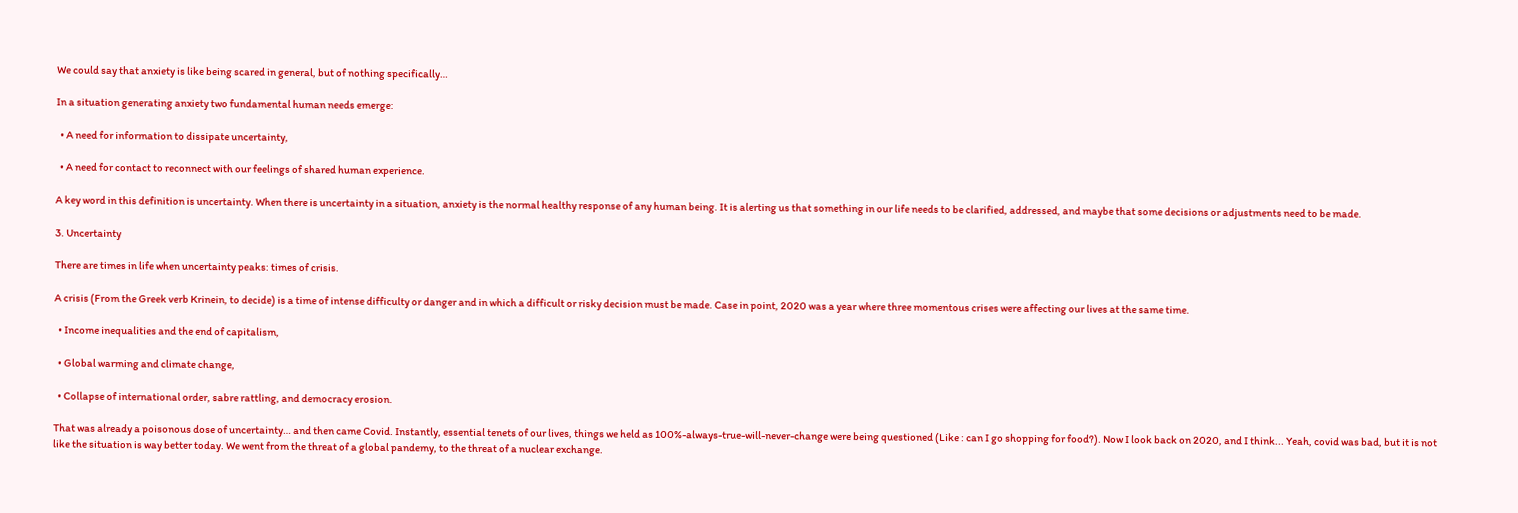We could say that anxiety is like being scared in general, but of nothing specifically…

In a situation generating anxiety two fundamental human needs emerge:

  • A need for information to dissipate uncertainty,

  • A need for contact to reconnect with our feelings of shared human experience.

A key word in this definition is uncertainty. When there is uncertainty in a situation, anxiety is the normal healthy response of any human being. It is alerting us that something in our life needs to be clarified, addressed, and maybe that some decisions or adjustments need to be made.

3. Uncertainty

There are times in life when uncertainty peaks: times of crisis.

A crisis (From the Greek verb Krinein, to decide) is a time of intense difficulty or danger and in which a difficult or risky decision must be made. Case in point, 2020 was a year where three momentous crises were affecting our lives at the same time.

  • Income inequalities and the end of capitalism,

  • Global warming and climate change,

  • Collapse of international order, sabre rattling, and democracy erosion.

That was already a poisonous dose of uncertainty… and then came Covid. Instantly, essential tenets of our lives, things we held as 100%-always-true-will-never-change were being questioned (Like : can I go shopping for food?). Now I look back on 2020, and I think... Yeah, covid was bad, but it is not like the situation is way better today. We went from the threat of a global pandemy, to the threat of a nuclear exchange.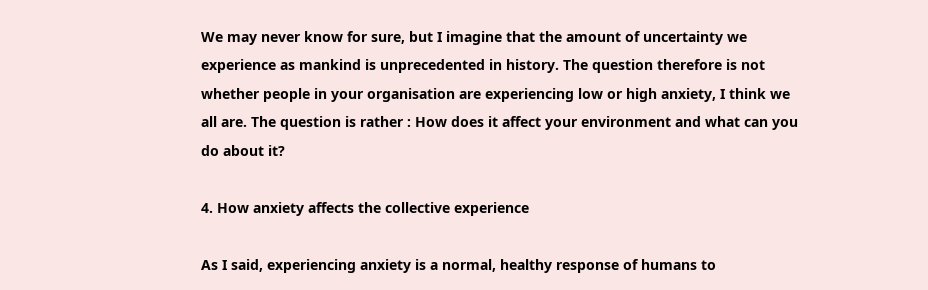We may never know for sure, but I imagine that the amount of uncertainty we experience as mankind is unprecedented in history. The question therefore is not whether people in your organisation are experiencing low or high anxiety, I think we all are. The question is rather : How does it affect your environment and what can you do about it?

4. How anxiety affects the collective experience

As I said, experiencing anxiety is a normal, healthy response of humans to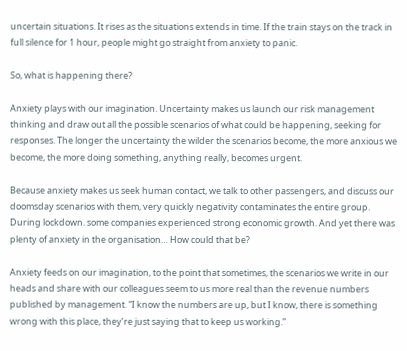uncertain situations. It rises as the situations extends in time. If the train stays on the track in full silence for 1 hour, people might go straight from anxiety to panic.

So, what is happening there?

Anxiety plays with our imagination. Uncertainty makes us launch our risk management thinking and draw out all the possible scenarios of what could be happening, seeking for responses. The longer the uncertainty the wilder the scenarios become, the more anxious we become, the more doing something, anything really, becomes urgent.

Because anxiety makes us seek human contact, we talk to other passengers, and discuss our doomsday scenarios with them, very quickly negativity contaminates the entire group. During lockdown. some companies experienced strong economic growth. And yet there was plenty of anxiety in the organisation… How could that be?

Anxiety feeds on our imagination, to the point that sometimes, the scenarios we write in our heads and share with our colleagues seem to us more real than the revenue numbers published by management. “I know the numbers are up, but I know, there is something wrong with this place, they’re just saying that to keep us working.”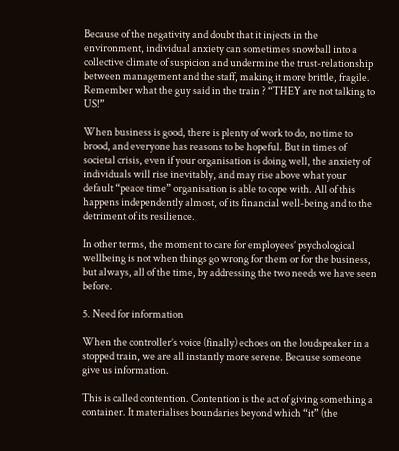Because of the negativity and doubt that it injects in the environment, individual anxiety can sometimes snowball into a collective climate of suspicion and undermine the trust-relationship between management and the staff, making it more brittle, fragile. Remember what the guy said in the train ? “THEY are not talking to US!”

When business is good, there is plenty of work to do, no time to brood, and everyone has reasons to be hopeful. But in times of societal crisis, even if your organisation is doing well, the anxiety of individuals will rise inevitably, and may rise above what your default “peace time” organisation is able to cope with. All of this happens independently almost, of its financial well-being and to the detriment of its resilience.

In other terms, the moment to care for employees’ psychological wellbeing is not when things go wrong for them or for the business, but always, all of the time, by addressing the two needs we have seen before.

5. Need for information

When the controller’s voice (finally) echoes on the loudspeaker in a stopped train, we are all instantly more serene. Because someone give us information.

This is called contention. Contention is the act of giving something a container. It materialises boundaries beyond which “it” (the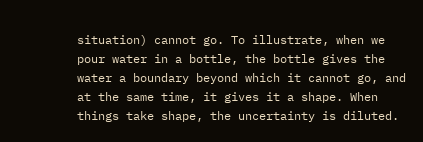situation) cannot go. To illustrate, when we pour water in a bottle, the bottle gives the water a boundary beyond which it cannot go, and at the same time, it gives it a shape. When things take shape, the uncertainty is diluted.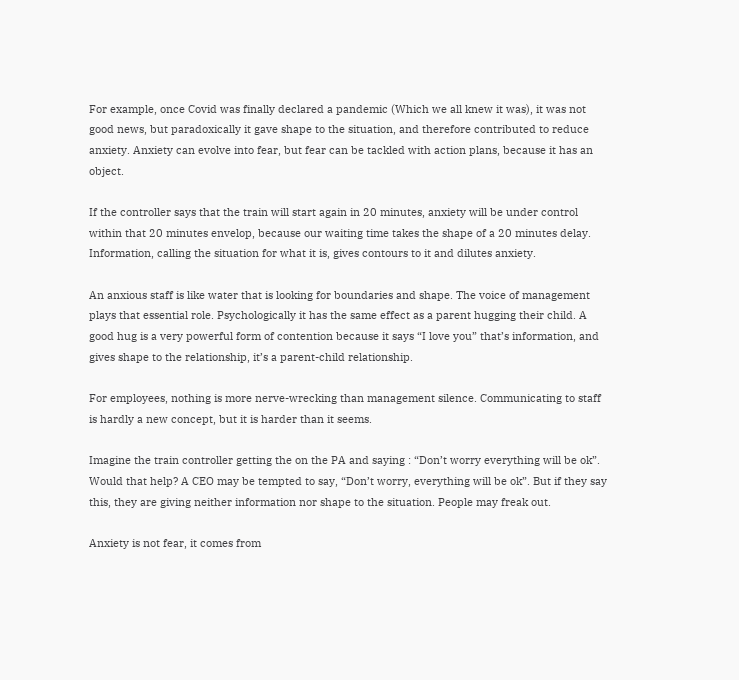For example, once Covid was finally declared a pandemic (Which we all knew it was), it was not good news, but paradoxically it gave shape to the situation, and therefore contributed to reduce anxiety. Anxiety can evolve into fear, but fear can be tackled with action plans, because it has an object.

If the controller says that the train will start again in 20 minutes, anxiety will be under control within that 20 minutes envelop, because our waiting time takes the shape of a 20 minutes delay. Information, calling the situation for what it is, gives contours to it and dilutes anxiety.

An anxious staff is like water that is looking for boundaries and shape. The voice of management plays that essential role. Psychologically it has the same effect as a parent hugging their child. A good hug is a very powerful form of contention because it says “I love you” that’s information, and gives shape to the relationship, it’s a parent-child relationship.

For employees, nothing is more nerve-wrecking than management silence. Communicating to staff is hardly a new concept, but it is harder than it seems.

Imagine the train controller getting the on the PA and saying : “Don’t worry everything will be ok”. Would that help? A CEO may be tempted to say, “Don’t worry, everything will be ok”. But if they say this, they are giving neither information nor shape to the situation. People may freak out.

Anxiety is not fear, it comes from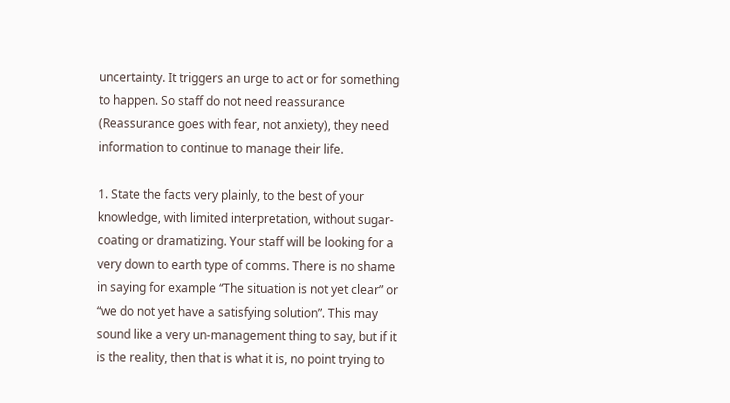uncertainty. It triggers an urge to act or for something to happen. So staff do not need reassurance (Reassurance goes with fear, not anxiety), they need information to continue to manage their life.

1. State the facts very plainly, to the best of your knowledge, with limited interpretation, without sugar-coating or dramatizing. Your staff will be looking for a very down to earth type of comms. There is no shame in saying for example “The situation is not yet clear” or “we do not yet have a satisfying solution”. This may sound like a very un-management thing to say, but if it is the reality, then that is what it is, no point trying to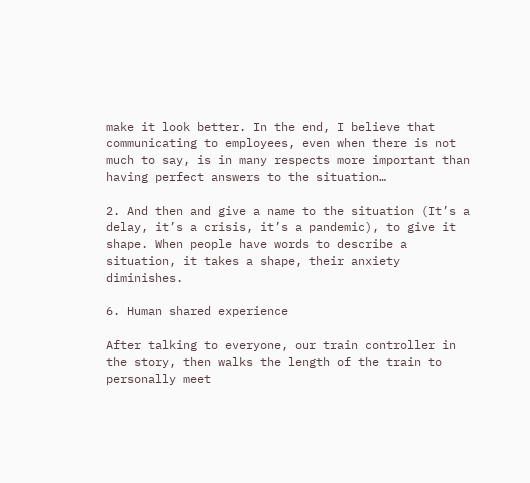make it look better. In the end, I believe that communicating to employees, even when there is not much to say, is in many respects more important than having perfect answers to the situation…

2. And then and give a name to the situation (It’s a delay, it’s a crisis, it’s a pandemic), to give it shape. When people have words to describe a situation, it takes a shape, their anxiety diminishes.

6. Human shared experience

After talking to everyone, our train controller in the story, then walks the length of the train to personally meet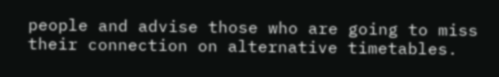people and advise those who are going to miss their connection on alternative timetables.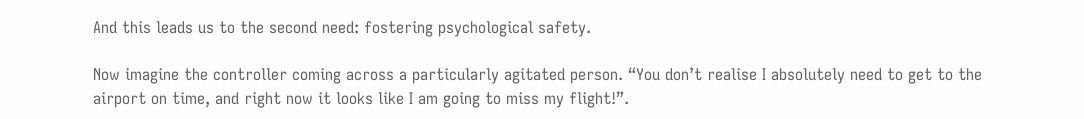And this leads us to the second need: fostering psychological safety.

Now imagine the controller coming across a particularly agitated person. “You don’t realise I absolutely need to get to the airport on time, and right now it looks like I am going to miss my flight!”.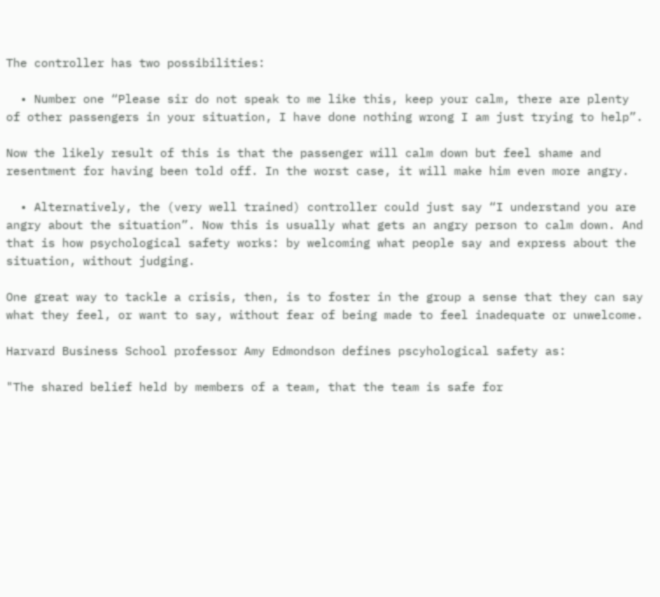The controller has two possibilities:

  • Number one “Please sir do not speak to me like this, keep your calm, there are plenty of other passengers in your situation, I have done nothing wrong I am just trying to help”.

Now the likely result of this is that the passenger will calm down but feel shame and resentment for having been told off. In the worst case, it will make him even more angry.

  • Alternatively, the (very well trained) controller could just say “I understand you are angry about the situation”. Now this is usually what gets an angry person to calm down. And that is how psychological safety works: by welcoming what people say and express about the situation, without judging.

One great way to tackle a crisis, then, is to foster in the group a sense that they can say what they feel, or want to say, without fear of being made to feel inadequate or unwelcome.

Harvard Business School professor Amy Edmondson defines pscyhological safety as:

"The shared belief held by members of a team, that the team is safe for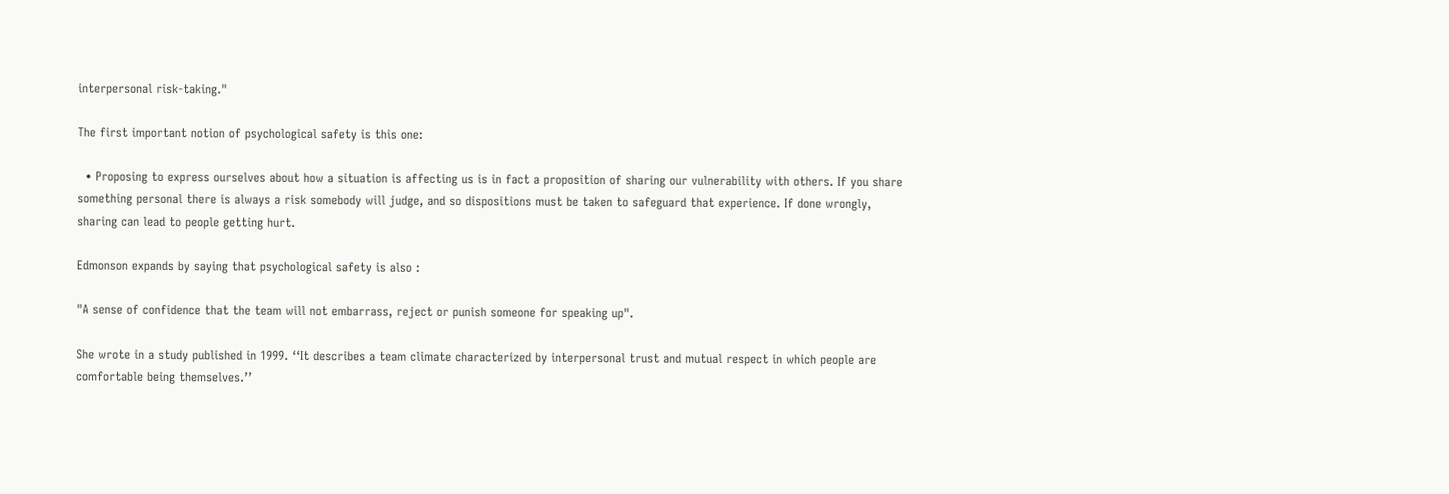interpersonal risk-taking."

The first important notion of psychological safety is this one:

  • Proposing to express ourselves about how a situation is affecting us is in fact a proposition of sharing our vulnerability with others. If you share something personal there is always a risk somebody will judge, and so dispositions must be taken to safeguard that experience. If done wrongly, sharing can lead to people getting hurt.

Edmonson expands by saying that psychological safety is also :

"A sense of confidence that the team will not embarrass, reject or punish someone for speaking up".

She wrote in a study published in 1999. ‘‘It describes a team climate characterized by interpersonal trust and mutual respect in which people are comfortable being themselves.’’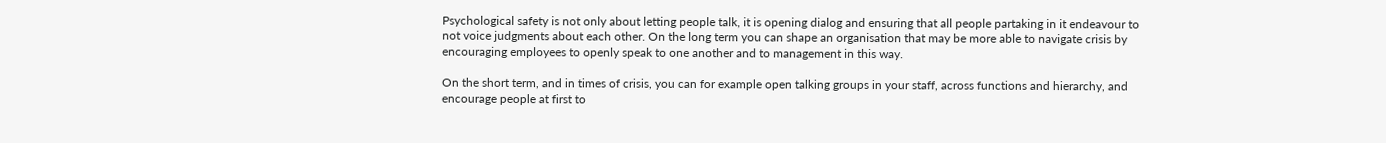Psychological safety is not only about letting people talk, it is opening dialog and ensuring that all people partaking in it endeavour to not voice judgments about each other. On the long term you can shape an organisation that may be more able to navigate crisis by encouraging employees to openly speak to one another and to management in this way.

On the short term, and in times of crisis, you can for example open talking groups in your staff, across functions and hierarchy, and encourage people at first to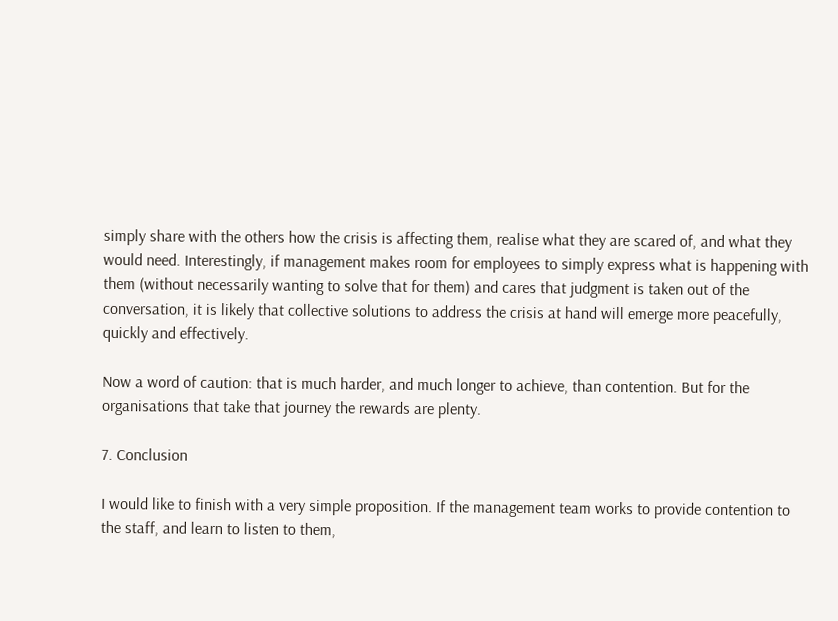simply share with the others how the crisis is affecting them, realise what they are scared of, and what they would need. Interestingly, if management makes room for employees to simply express what is happening with them (without necessarily wanting to solve that for them) and cares that judgment is taken out of the conversation, it is likely that collective solutions to address the crisis at hand will emerge more peacefully, quickly and effectively.

Now a word of caution: that is much harder, and much longer to achieve, than contention. But for the organisations that take that journey the rewards are plenty.

7. Conclusion

I would like to finish with a very simple proposition. If the management team works to provide contention to the staff, and learn to listen to them,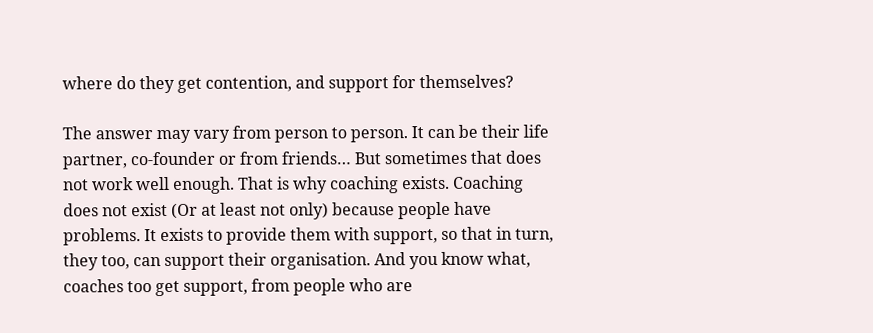where do they get contention, and support for themselves?

The answer may vary from person to person. It can be their life partner, co-founder or from friends… But sometimes that does not work well enough. That is why coaching exists. Coaching does not exist (Or at least not only) because people have problems. It exists to provide them with support, so that in turn, they too, can support their organisation. And you know what, coaches too get support, from people who are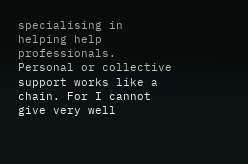specialising in helping help professionals. Personal or collective support works like a chain. For I cannot give very well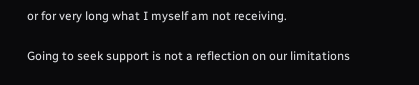or for very long what I myself am not receiving.

Going to seek support is not a reflection on our limitations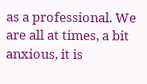as a professional. We are all at times, a bit anxious, it is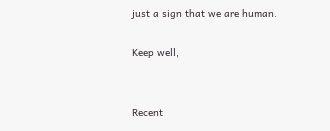just a sign that we are human.

Keep well,


Recent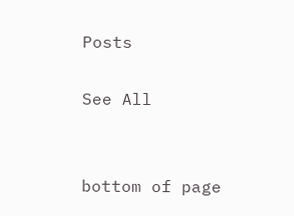Posts

See All


bottom of page